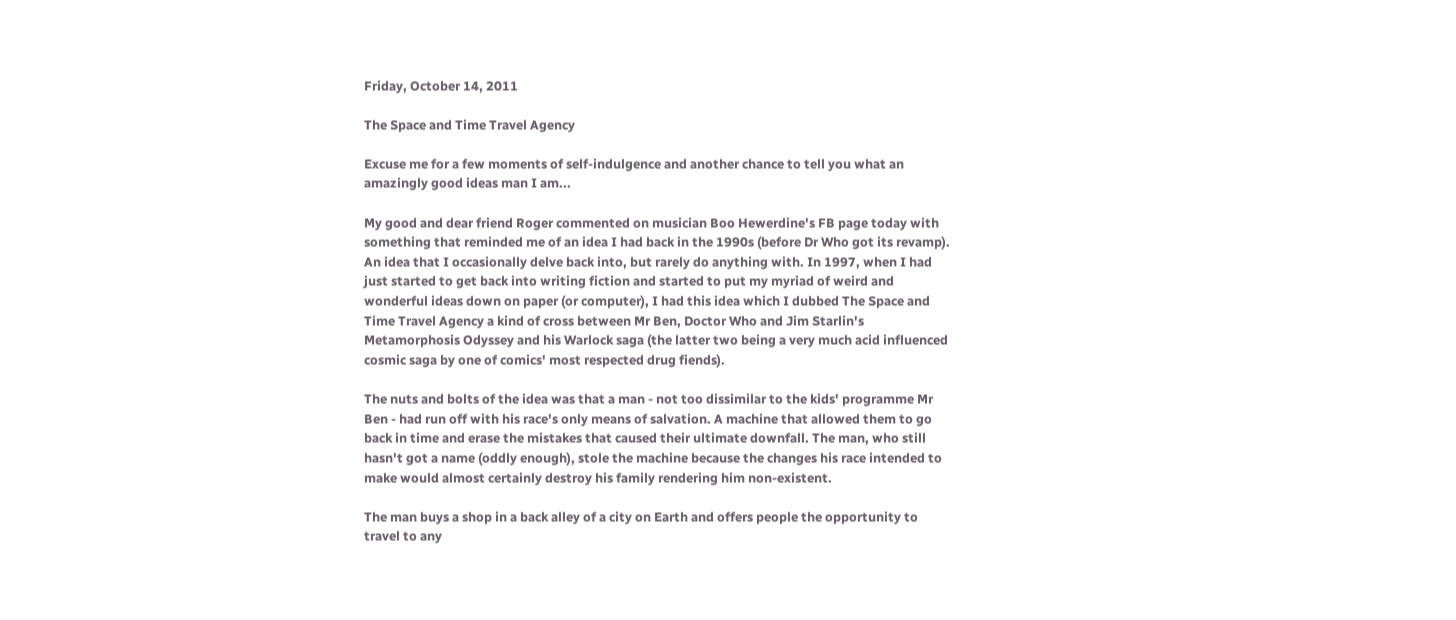Friday, October 14, 2011

The Space and Time Travel Agency

Excuse me for a few moments of self-indulgence and another chance to tell you what an amazingly good ideas man I am...

My good and dear friend Roger commented on musician Boo Hewerdine's FB page today with something that reminded me of an idea I had back in the 1990s (before Dr Who got its revamp). An idea that I occasionally delve back into, but rarely do anything with. In 1997, when I had just started to get back into writing fiction and started to put my myriad of weird and wonderful ideas down on paper (or computer), I had this idea which I dubbed The Space and Time Travel Agency a kind of cross between Mr Ben, Doctor Who and Jim Starlin's Metamorphosis Odyssey and his Warlock saga (the latter two being a very much acid influenced cosmic saga by one of comics' most respected drug fiends).

The nuts and bolts of the idea was that a man - not too dissimilar to the kids' programme Mr Ben - had run off with his race's only means of salvation. A machine that allowed them to go back in time and erase the mistakes that caused their ultimate downfall. The man, who still hasn't got a name (oddly enough), stole the machine because the changes his race intended to make would almost certainly destroy his family rendering him non-existent.

The man buys a shop in a back alley of a city on Earth and offers people the opportunity to travel to any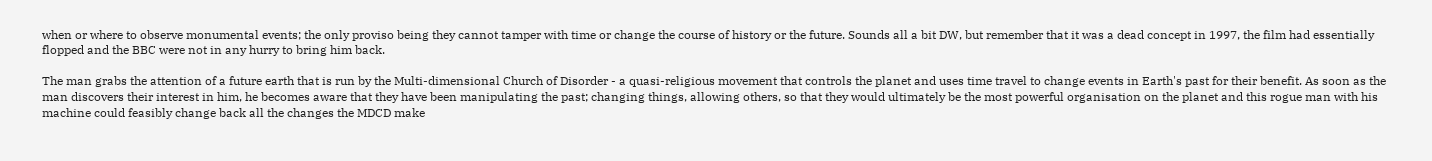when or where to observe monumental events; the only proviso being they cannot tamper with time or change the course of history or the future. Sounds all a bit DW, but remember that it was a dead concept in 1997, the film had essentially flopped and the BBC were not in any hurry to bring him back.

The man grabs the attention of a future earth that is run by the Multi-dimensional Church of Disorder - a quasi-religious movement that controls the planet and uses time travel to change events in Earth's past for their benefit. As soon as the man discovers their interest in him, he becomes aware that they have been manipulating the past; changing things, allowing others, so that they would ultimately be the most powerful organisation on the planet and this rogue man with his machine could feasibly change back all the changes the MDCD make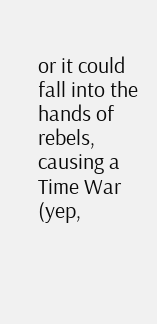or it could fall into the hands of rebels, causing a Time War (yep,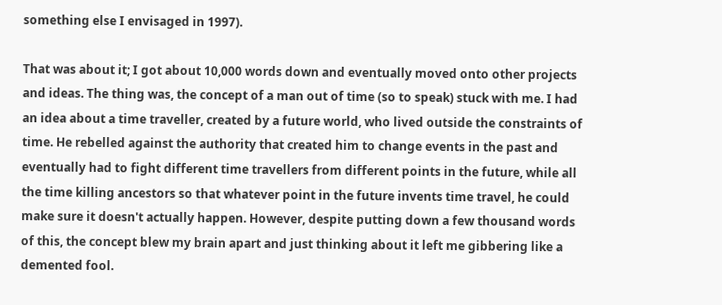something else I envisaged in 1997).

That was about it; I got about 10,000 words down and eventually moved onto other projects and ideas. The thing was, the concept of a man out of time (so to speak) stuck with me. I had an idea about a time traveller, created by a future world, who lived outside the constraints of time. He rebelled against the authority that created him to change events in the past and eventually had to fight different time travellers from different points in the future, while all the time killing ancestors so that whatever point in the future invents time travel, he could make sure it doesn't actually happen. However, despite putting down a few thousand words of this, the concept blew my brain apart and just thinking about it left me gibbering like a demented fool.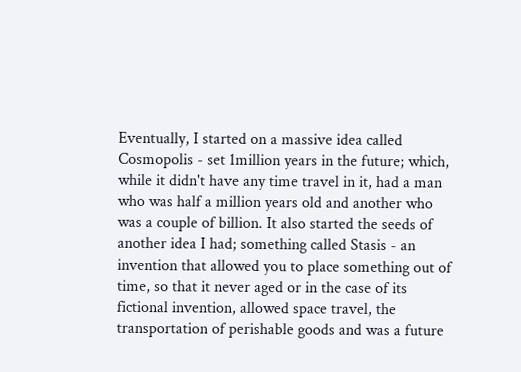Eventually, I started on a massive idea called Cosmopolis - set 1million years in the future; which, while it didn't have any time travel in it, had a man who was half a million years old and another who was a couple of billion. It also started the seeds of another idea I had; something called Stasis - an invention that allowed you to place something out of time, so that it never aged or in the case of its fictional invention, allowed space travel, the transportation of perishable goods and was a future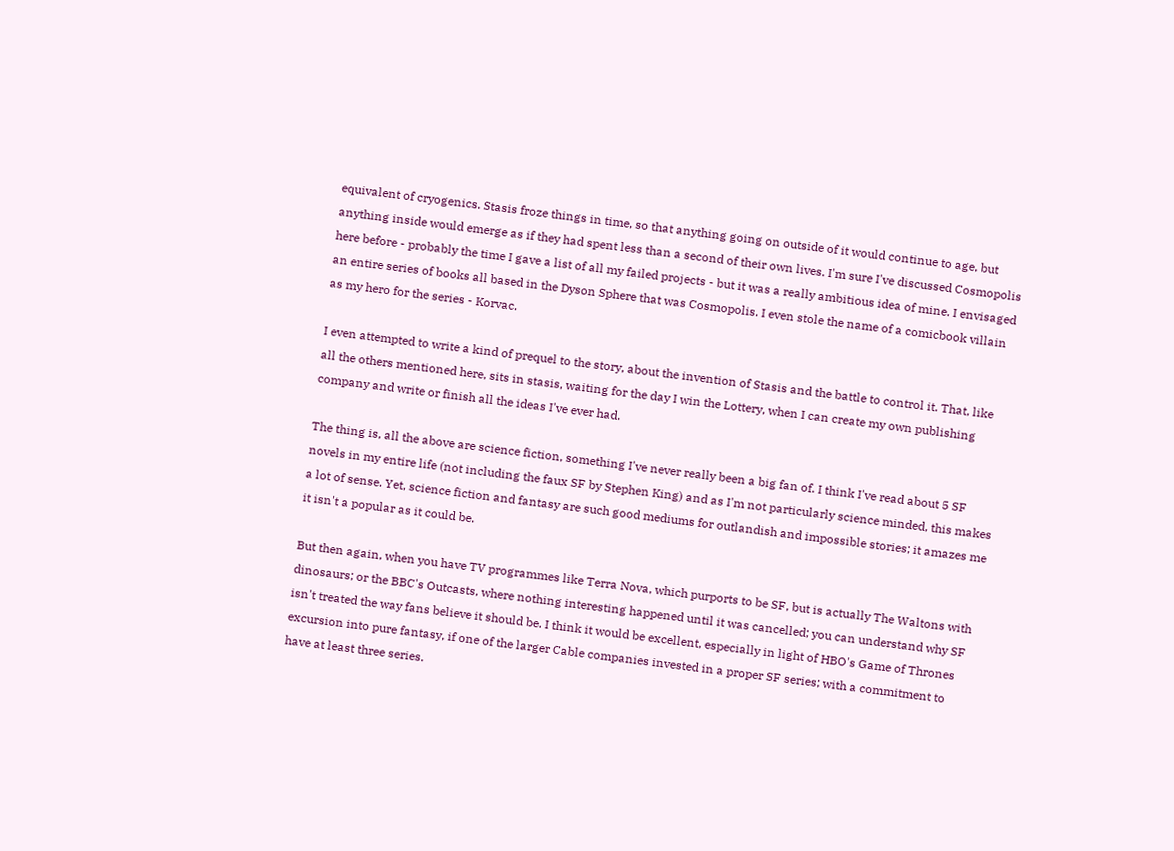equivalent of cryogenics. Stasis froze things in time, so that anything going on outside of it would continue to age, but anything inside would emerge as if they had spent less than a second of their own lives. I'm sure I've discussed Cosmopolis here before - probably the time I gave a list of all my failed projects - but it was a really ambitious idea of mine. I envisaged an entire series of books all based in the Dyson Sphere that was Cosmopolis. I even stole the name of a comicbook villain as my hero for the series - Korvac.

I even attempted to write a kind of prequel to the story, about the invention of Stasis and the battle to control it. That, like all the others mentioned here, sits in stasis, waiting for the day I win the Lottery, when I can create my own publishing company and write or finish all the ideas I've ever had.

The thing is, all the above are science fiction, something I've never really been a big fan of. I think I've read about 5 SF novels in my entire life (not including the faux SF by Stephen King) and as I'm not particularly science minded, this makes a lot of sense. Yet, science fiction and fantasy are such good mediums for outlandish and impossible stories; it amazes me it isn't a popular as it could be.

But then again, when you have TV programmes like Terra Nova, which purports to be SF, but is actually The Waltons with dinosaurs; or the BBC's Outcasts, where nothing interesting happened until it was cancelled; you can understand why SF isn't treated the way fans believe it should be. I think it would be excellent, especially in light of HBO's Game of Thrones excursion into pure fantasy, if one of the larger Cable companies invested in a proper SF series; with a commitment to have at least three series.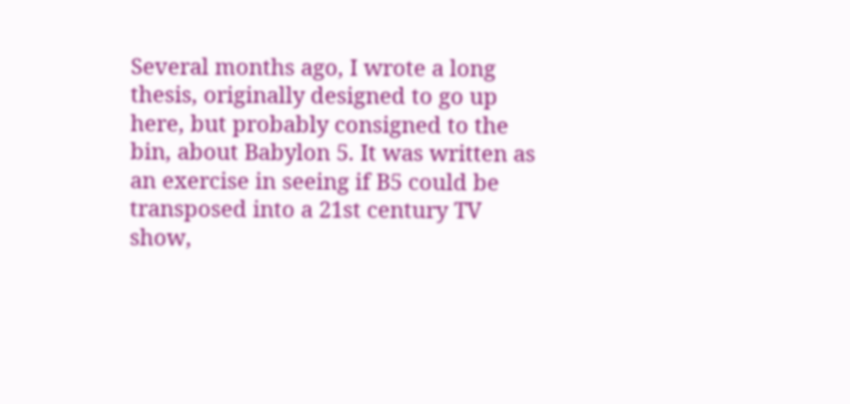Several months ago, I wrote a long thesis, originally designed to go up here, but probably consigned to the bin, about Babylon 5. It was written as an exercise in seeing if B5 could be transposed into a 21st century TV show,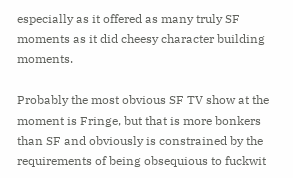especially as it offered as many truly SF moments as it did cheesy character building moments.

Probably the most obvious SF TV show at the moment is Fringe, but that is more bonkers than SF and obviously is constrained by the requirements of being obsequious to fuckwit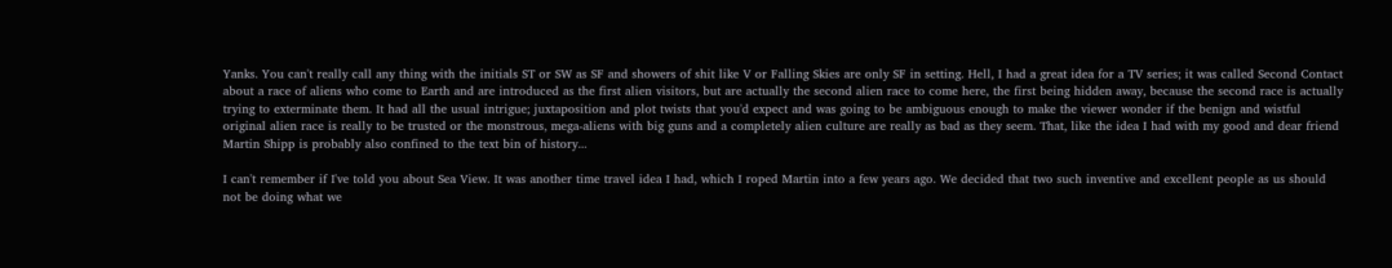Yanks. You can't really call any thing with the initials ST or SW as SF and showers of shit like V or Falling Skies are only SF in setting. Hell, I had a great idea for a TV series; it was called Second Contact about a race of aliens who come to Earth and are introduced as the first alien visitors, but are actually the second alien race to come here, the first being hidden away, because the second race is actually trying to exterminate them. It had all the usual intrigue; juxtaposition and plot twists that you'd expect and was going to be ambiguous enough to make the viewer wonder if the benign and wistful original alien race is really to be trusted or the monstrous, mega-aliens with big guns and a completely alien culture are really as bad as they seem. That, like the idea I had with my good and dear friend Martin Shipp is probably also confined to the text bin of history...

I can't remember if I've told you about Sea View. It was another time travel idea I had, which I roped Martin into a few years ago. We decided that two such inventive and excellent people as us should not be doing what we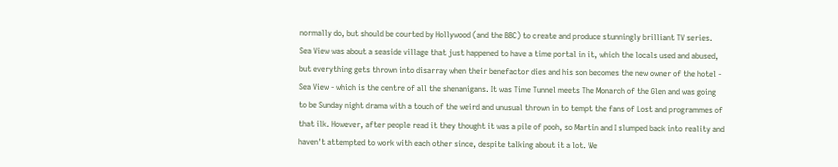normally do, but should be courted by Hollywood (and the BBC) to create and produce stunningly brilliant TV series. Sea View was about a seaside village that just happened to have a time portal in it, which the locals used and abused, but everything gets thrown into disarray when their benefactor dies and his son becomes the new owner of the hotel - Sea View - which is the centre of all the shenanigans. It was Time Tunnel meets The Monarch of the Glen and was going to be Sunday night drama with a touch of the weird and unusual thrown in to tempt the fans of Lost and programmes of that ilk. However, after people read it they thought it was a pile of pooh, so Martin and I slumped back into reality and haven't attempted to work with each other since, despite talking about it a lot. We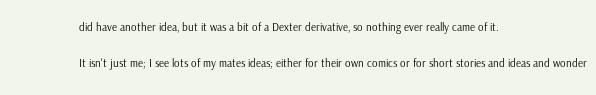did have another idea, but it was a bit of a Dexter derivative, so nothing ever really came of it.

It isn't just me; I see lots of my mates ideas; either for their own comics or for short stories and ideas and wonder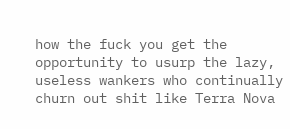how the fuck you get the opportunity to usurp the lazy, useless wankers who continually churn out shit like Terra Nova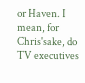or Haven. I mean, for Chris'sake, do TV executives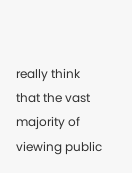really think that the vast majority of viewing public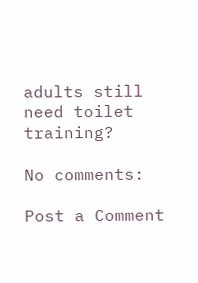adults still need toilet training?

No comments:

Post a Comment